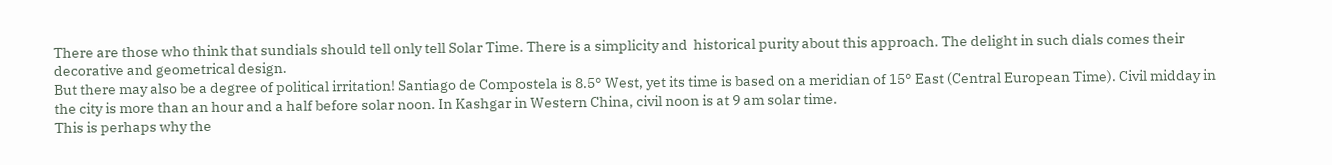There are those who think that sundials should tell only tell Solar Time. There is a simplicity and  historical purity about this approach. The delight in such dials comes their decorative and geometrical design.
But there may also be a degree of political irritation! Santiago de Compostela is 8.5° West, yet its time is based on a meridian of 15° East (Central European Time). Civil midday in the city is more than an hour and a half before solar noon. In Kashgar in Western China, civil noon is at 9 am solar time.
This is perhaps why the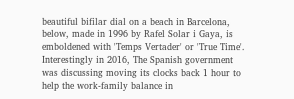beautiful bifilar dial on a beach in Barcelona, below, made in 1996 by Rafel Solar i Gaya, is emboldened with 'Temps Vertader' or 'True Time'.
Interestingly in 2016, The Spanish government was discussing moving its clocks back 1 hour to help the work-family balance in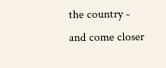the country - and come closer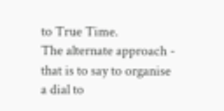to True Time.
The alternate approach - that is to say to organise a dial to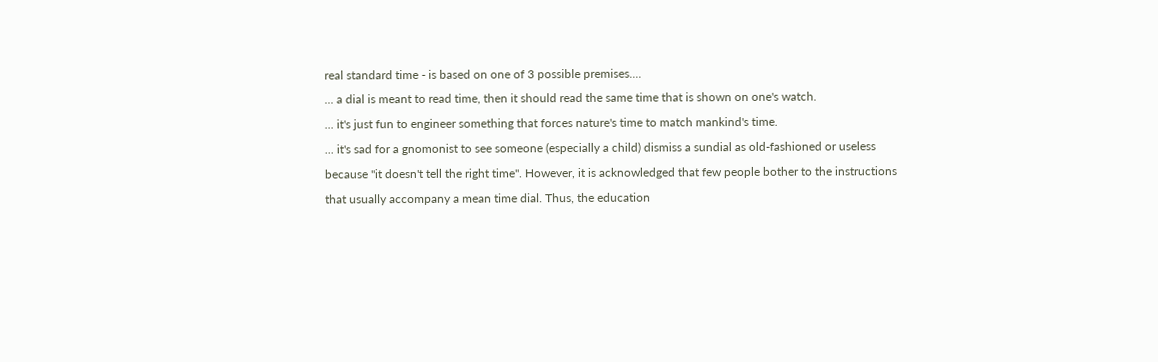real standard time - is based on one of 3 possible premises....
... a dial is meant to read time, then it should read the same time that is shown on one's watch.
... it's just fun to engineer something that forces nature's time to match mankind's time.
... it's sad for a gnomonist to see someone (especially a child) dismiss a sundial as old-fashioned or useless because "it doesn't tell the right time". However, it is acknowledged that few people bother to the instructions that usually accompany a mean time dial. Thus, the education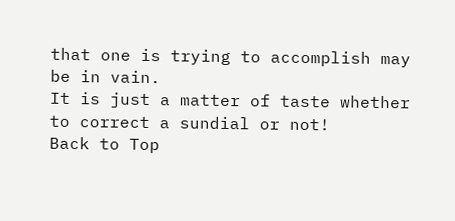that one is trying to accomplish may be in vain.
It is just a matter of taste whether to correct a sundial or not!
Back to Top